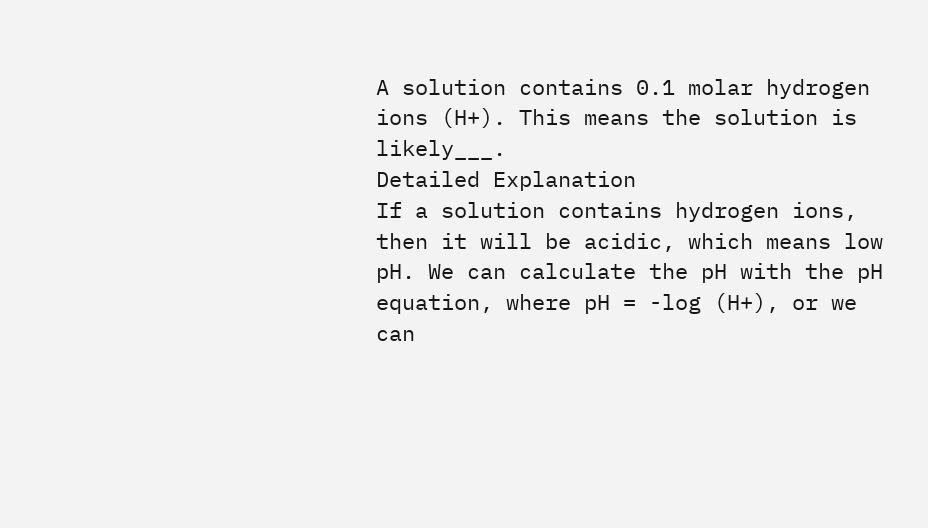A solution contains 0.1 molar hydrogen ions (H+). This means the solution is likely___.
Detailed Explanation
If a solution contains hydrogen ions, then it will be acidic, which means low pH. We can calculate the pH with the pH equation, where pH = -log (H+), or we can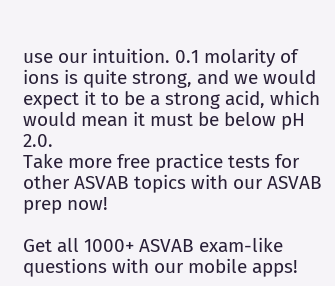use our intuition. 0.1 molarity of ions is quite strong, and we would expect it to be a strong acid, which would mean it must be below pH 2.0.
Take more free practice tests for other ASVAB topics with our ASVAB prep now!

Get all 1000+ ASVAB exam-like questions with our mobile apps!